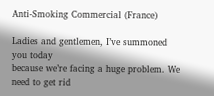Anti-Smoking Commercial (France)

Ladies and gentlemen, I’ve summoned you today
because we’re facing a huge problem. We need to get rid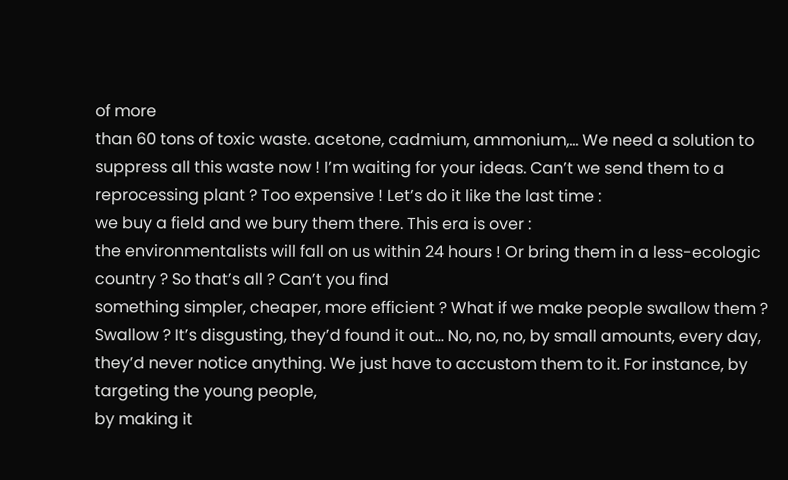of more
than 60 tons of toxic waste. acetone, cadmium, ammonium,… We need a solution to suppress all this waste now ! I’m waiting for your ideas. Can’t we send them to a reprocessing plant ? Too expensive ! Let’s do it like the last time :
we buy a field and we bury them there. This era is over :
the environmentalists will fall on us within 24 hours ! Or bring them in a less-ecologic country ? So that’s all ? Can’t you find
something simpler, cheaper, more efficient ? What if we make people swallow them ? Swallow ? It’s disgusting, they’d found it out… No, no, no, by small amounts, every day,
they’d never notice anything. We just have to accustom them to it. For instance, by targeting the young people,
by making it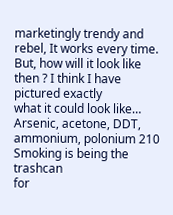marketingly trendy and rebel, It works every time. But, how will it look like then ? I think I have pictured exactly
what it could look like… Arsenic, acetone, DDT, ammonium, polonium 210 Smoking is being the trashcan
for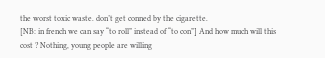the worst toxic waste. don’t get conned by the cigarette.
[NB: in french we can say “to roll” instead of “to con”] And how much will this cost ? Nothing, young people are willing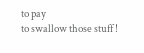to pay
to swallow those stuff !